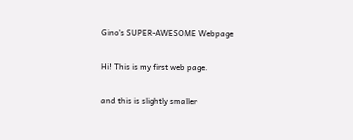Gino's SUPER-AWESOME Webpage

Hi! This is my first web page.

and this is slightly smaller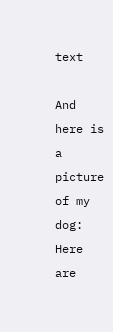text

And here is a picture of my dog: Here are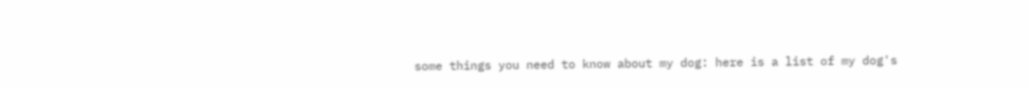some things you need to know about my dog: here is a list of my dog's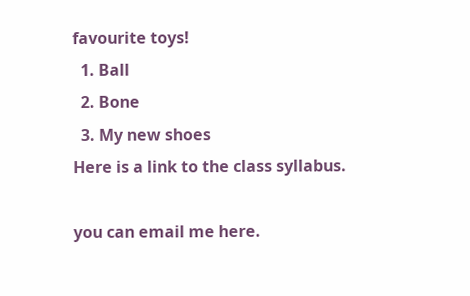favourite toys!
  1. Ball
  2. Bone
  3. My new shoes
Here is a link to the class syllabus.

you can email me here.